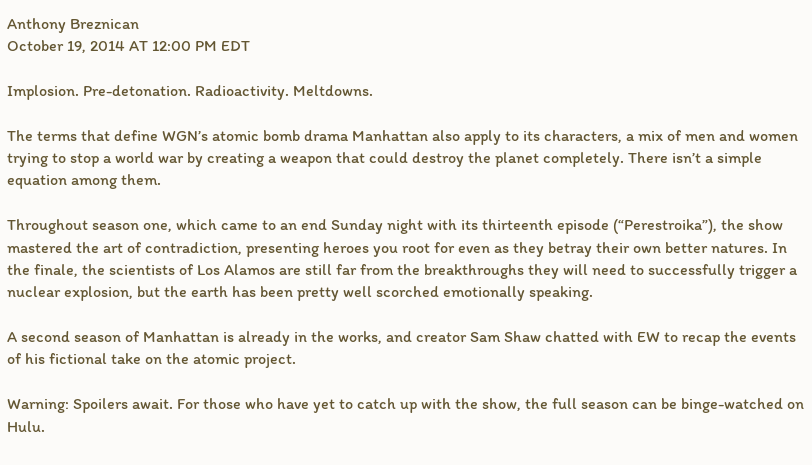Anthony Breznican
October 19, 2014 AT 12:00 PM EDT

Implosion. Pre-detonation. Radioactivity. Meltdowns.

The terms that define WGN’s atomic bomb drama Manhattan also apply to its characters, a mix of men and women trying to stop a world war by creating a weapon that could destroy the planet completely. There isn’t a simple equation among them.

Throughout season one, which came to an end Sunday night with its thirteenth episode (“Perestroika”), the show mastered the art of contradiction, presenting heroes you root for even as they betray their own better natures. In the finale, the scientists of Los Alamos are still far from the breakthroughs they will need to successfully trigger a nuclear explosion, but the earth has been pretty well scorched emotionally speaking.

A second season of Manhattan is already in the works, and creator Sam Shaw chatted with EW to recap the events of his fictional take on the atomic project.

Warning: Spoilers await. For those who have yet to catch up with the show, the full season can be binge-watched on Hulu.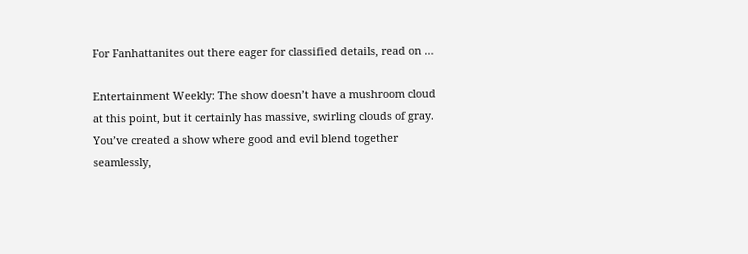For Fanhattanites out there eager for classified details, read on …

Entertainment Weekly: The show doesn’t have a mushroom cloud at this point, but it certainly has massive, swirling clouds of gray. You’ve created a show where good and evil blend together seamlessly,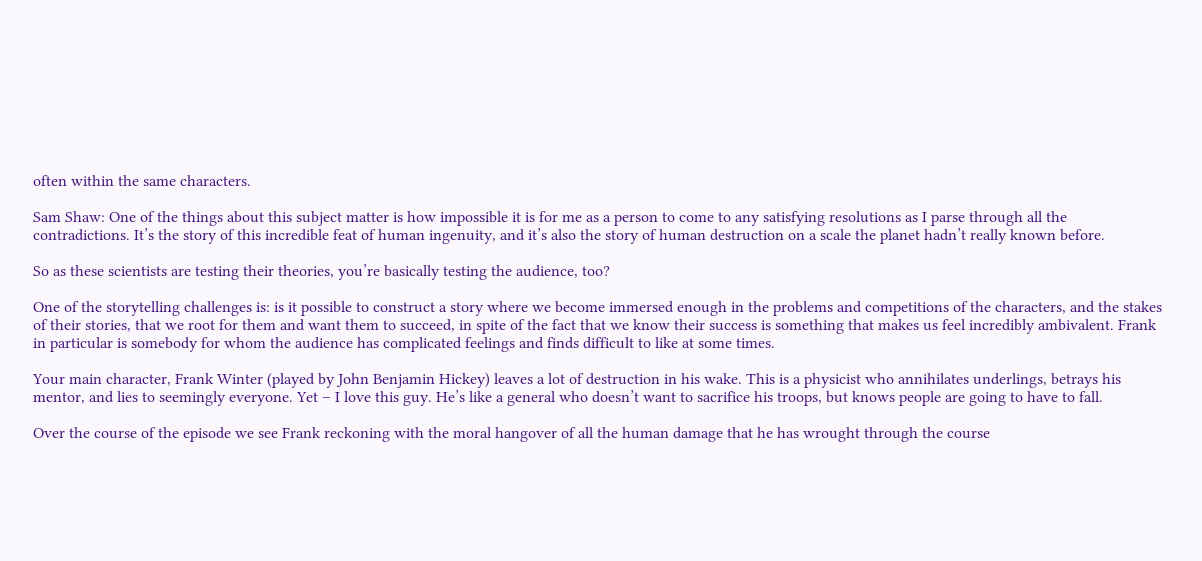often within the same characters.

Sam Shaw: One of the things about this subject matter is how impossible it is for me as a person to come to any satisfying resolutions as I parse through all the contradictions. It’s the story of this incredible feat of human ingenuity, and it’s also the story of human destruction on a scale the planet hadn’t really known before.

So as these scientists are testing their theories, you’re basically testing the audience, too?

One of the storytelling challenges is: is it possible to construct a story where we become immersed enough in the problems and competitions of the characters, and the stakes of their stories, that we root for them and want them to succeed, in spite of the fact that we know their success is something that makes us feel incredibly ambivalent. Frank in particular is somebody for whom the audience has complicated feelings and finds difficult to like at some times.

Your main character, Frank Winter (played by John Benjamin Hickey) leaves a lot of destruction in his wake. This is a physicist who annihilates underlings, betrays his mentor, and lies to seemingly everyone. Yet – I love this guy. He’s like a general who doesn’t want to sacrifice his troops, but knows people are going to have to fall.

Over the course of the episode we see Frank reckoning with the moral hangover of all the human damage that he has wrought through the course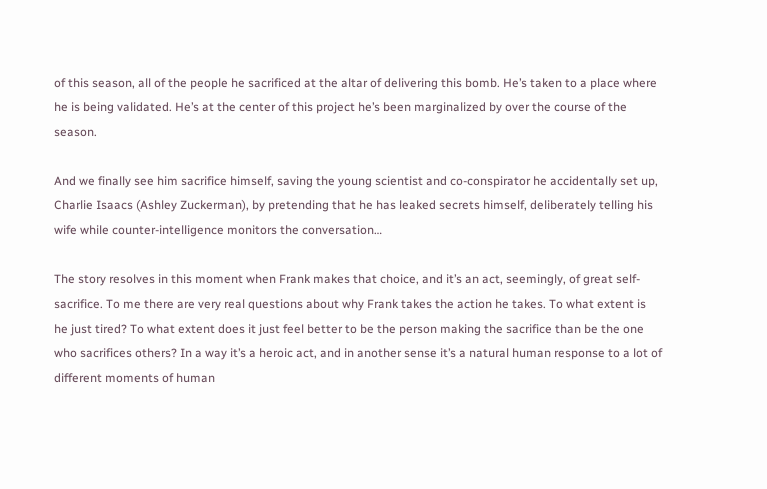of this season, all of the people he sacrificed at the altar of delivering this bomb. He’s taken to a place where he is being validated. He’s at the center of this project he’s been marginalized by over the course of the season.

And we finally see him sacrifice himself, saving the young scientist and co-conspirator he accidentally set up, Charlie Isaacs (Ashley Zuckerman), by pretending that he has leaked secrets himself, deliberately telling his wife while counter-intelligence monitors the conversation…

The story resolves in this moment when Frank makes that choice, and it’s an act, seemingly, of great self-sacrifice. To me there are very real questions about why Frank takes the action he takes. To what extent is he just tired? To what extent does it just feel better to be the person making the sacrifice than be the one who sacrifices others? In a way it’s a heroic act, and in another sense it’s a natural human response to a lot of different moments of human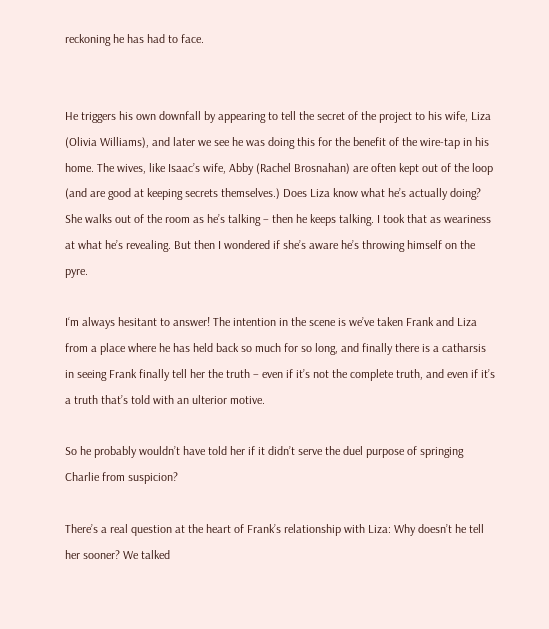reckoning he has had to face.


He triggers his own downfall by appearing to tell the secret of the project to his wife, Liza (Olivia Williams), and later we see he was doing this for the benefit of the wire-tap in his home. The wives, like Isaac’s wife, Abby (Rachel Brosnahan) are often kept out of the loop (and are good at keeping secrets themselves.) Does Liza know what he’s actually doing? She walks out of the room as he’s talking – then he keeps talking. I took that as weariness at what he’s revealing. But then I wondered if she’s aware he’s throwing himself on the pyre.

I‘m always hesitant to answer! The intention in the scene is we’ve taken Frank and Liza from a place where he has held back so much for so long, and finally there is a catharsis in seeing Frank finally tell her the truth – even if it’s not the complete truth, and even if it’s a truth that’s told with an ulterior motive.

So he probably wouldn’t have told her if it didn’t serve the duel purpose of springing Charlie from suspicion?

There’s a real question at the heart of Frank’s relationship with Liza: Why doesn’t he tell her sooner? We talked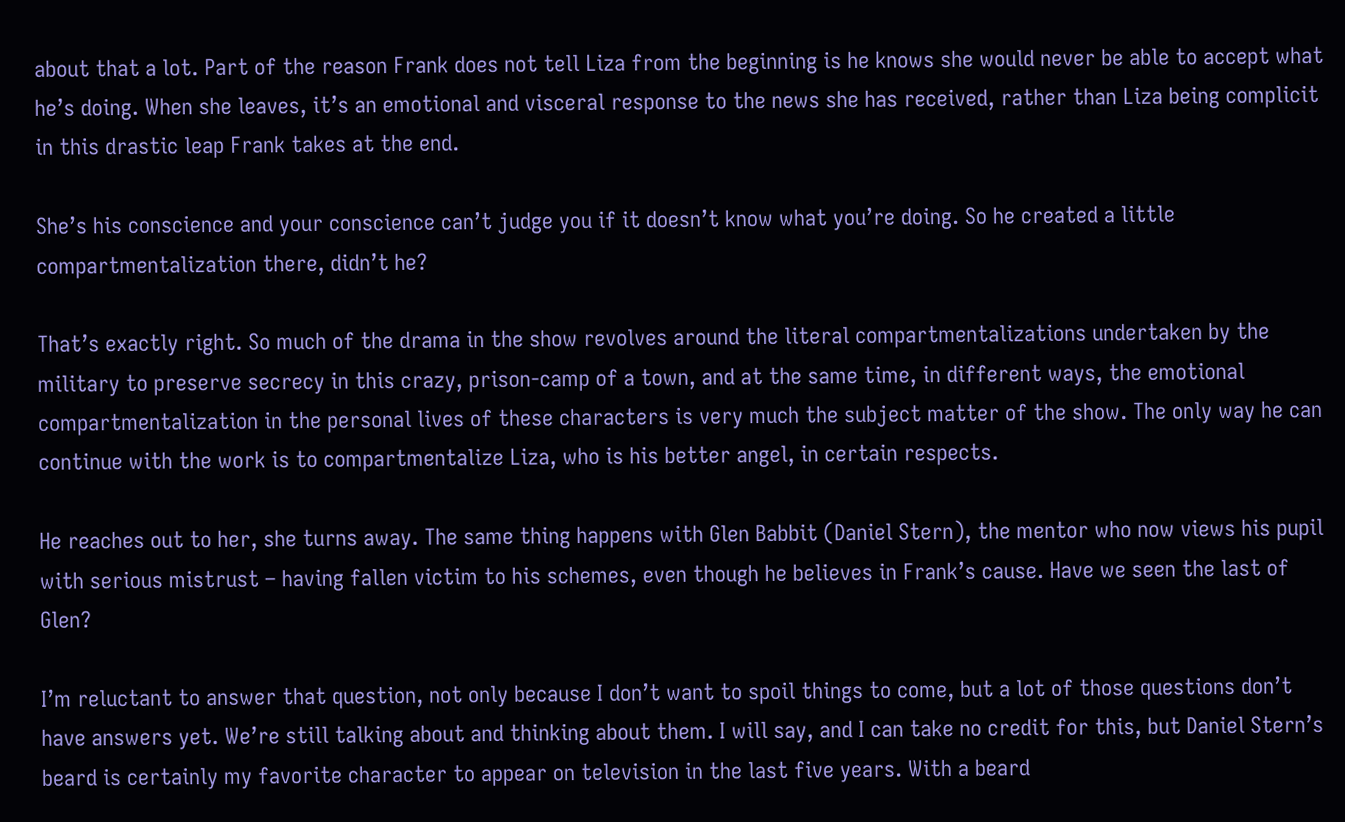about that a lot. Part of the reason Frank does not tell Liza from the beginning is he knows she would never be able to accept what he’s doing. When she leaves, it’s an emotional and visceral response to the news she has received, rather than Liza being complicit in this drastic leap Frank takes at the end.

She’s his conscience and your conscience can’t judge you if it doesn’t know what you’re doing. So he created a little compartmentalization there, didn’t he?

That’s exactly right. So much of the drama in the show revolves around the literal compartmentalizations undertaken by the military to preserve secrecy in this crazy, prison-camp of a town, and at the same time, in different ways, the emotional compartmentalization in the personal lives of these characters is very much the subject matter of the show. The only way he can continue with the work is to compartmentalize Liza, who is his better angel, in certain respects.

He reaches out to her, she turns away. The same thing happens with Glen Babbit (Daniel Stern), the mentor who now views his pupil with serious mistrust – having fallen victim to his schemes, even though he believes in Frank’s cause. Have we seen the last of Glen?

I’m reluctant to answer that question, not only because I don’t want to spoil things to come, but a lot of those questions don’t have answers yet. We’re still talking about and thinking about them. I will say, and I can take no credit for this, but Daniel Stern’s beard is certainly my favorite character to appear on television in the last five years. With a beard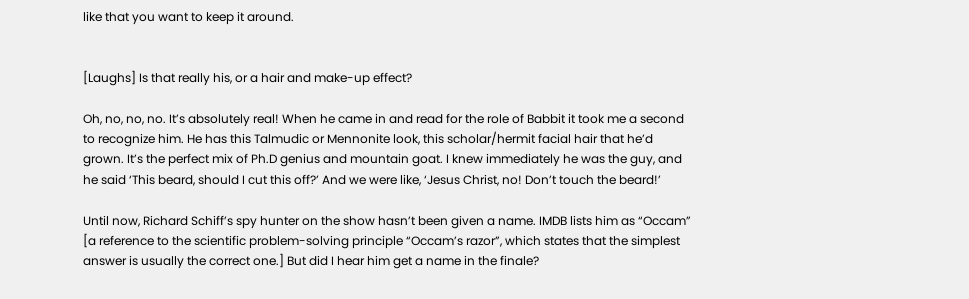like that you want to keep it around.


[Laughs] Is that really his, or a hair and make-up effect?

Oh, no, no, no. It’s absolutely real! When he came in and read for the role of Babbit it took me a second to recognize him. He has this Talmudic or Mennonite look, this scholar/hermit facial hair that he’d grown. It’s the perfect mix of Ph.D genius and mountain goat. I knew immediately he was the guy, and he said ‘This beard, should I cut this off?’ And we were like, ‘Jesus Christ, no! Don’t touch the beard!’

Until now, Richard Schiff’s spy hunter on the show hasn’t been given a name. IMDB lists him as “Occam” [a reference to the scientific problem-solving principle “Occam’s razor”, which states that the simplest answer is usually the correct one.] But did I hear him get a name in the finale?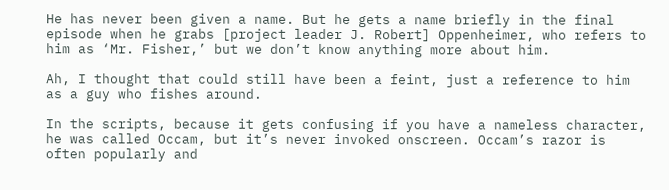He has never been given a name. But he gets a name briefly in the final episode when he grabs [project leader J. Robert] Oppenheimer, who refers to him as ‘Mr. Fisher,’ but we don’t know anything more about him.

Ah, I thought that could still have been a feint, just a reference to him as a guy who fishes around.

In the scripts, because it gets confusing if you have a nameless character, he was called Occam, but it’s never invoked onscreen. Occam’s razor is often popularly and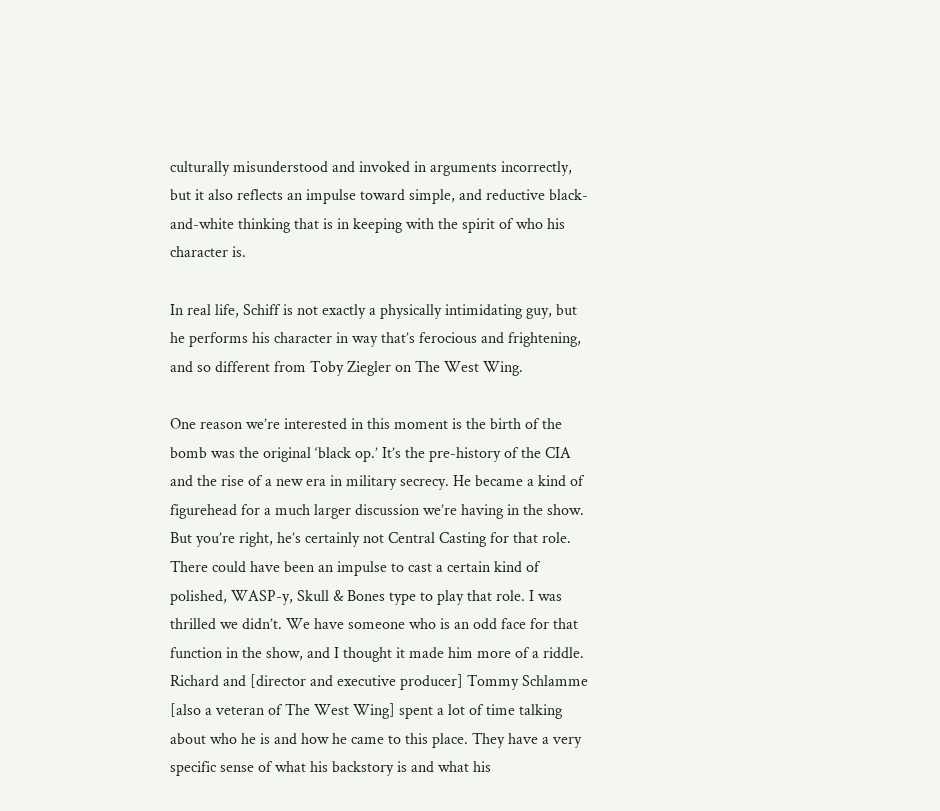culturally misunderstood and invoked in arguments incorrectly, but it also reflects an impulse toward simple, and reductive black-and-white thinking that is in keeping with the spirit of who his character is.

In real life, Schiff is not exactly a physically intimidating guy, but he performs his character in way that’s ferocious and frightening, and so different from Toby Ziegler on The West Wing.

One reason we’re interested in this moment is the birth of the bomb was the original ‘black op.’ It’s the pre-history of the CIA and the rise of a new era in military secrecy. He became a kind of figurehead for a much larger discussion we’re having in the show. But you’re right, he’s certainly not Central Casting for that role. There could have been an impulse to cast a certain kind of polished, WASP-y, Skull & Bones type to play that role. I was thrilled we didn’t. We have someone who is an odd face for that function in the show, and I thought it made him more of a riddle. Richard and [director and executive producer] Tommy Schlamme [also a veteran of The West Wing] spent a lot of time talking about who he is and how he came to this place. They have a very specific sense of what his backstory is and what his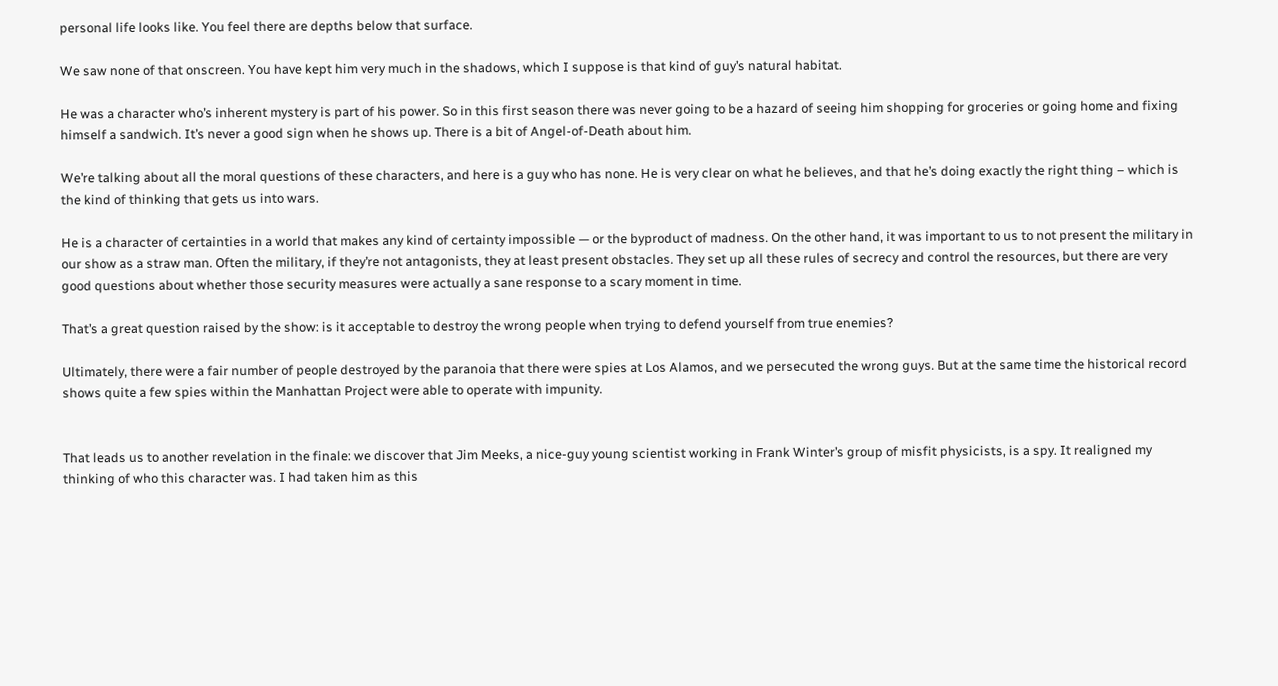personal life looks like. You feel there are depths below that surface.

We saw none of that onscreen. You have kept him very much in the shadows, which I suppose is that kind of guy’s natural habitat.

He was a character who’s inherent mystery is part of his power. So in this first season there was never going to be a hazard of seeing him shopping for groceries or going home and fixing himself a sandwich. It’s never a good sign when he shows up. There is a bit of Angel-of-Death about him.

We’re talking about all the moral questions of these characters, and here is a guy who has none. He is very clear on what he believes, and that he’s doing exactly the right thing – which is the kind of thinking that gets us into wars.

He is a character of certainties in a world that makes any kind of certainty impossible — or the byproduct of madness. On the other hand, it was important to us to not present the military in our show as a straw man. Often the military, if they’re not antagonists, they at least present obstacles. They set up all these rules of secrecy and control the resources, but there are very good questions about whether those security measures were actually a sane response to a scary moment in time.

That’s a great question raised by the show: is it acceptable to destroy the wrong people when trying to defend yourself from true enemies?

Ultimately, there were a fair number of people destroyed by the paranoia that there were spies at Los Alamos, and we persecuted the wrong guys. But at the same time the historical record shows quite a few spies within the Manhattan Project were able to operate with impunity.


That leads us to another revelation in the finale: we discover that Jim Meeks, a nice-guy young scientist working in Frank Winter’s group of misfit physicists, is a spy. It realigned my thinking of who this character was. I had taken him as this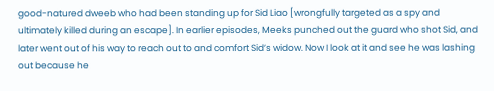good-natured dweeb who had been standing up for Sid Liao [wrongfully targeted as a spy and ultimately killed during an escape]. In earlier episodes, Meeks punched out the guard who shot Sid, and later went out of his way to reach out to and comfort Sid’s widow. Now I look at it and see he was lashing out because he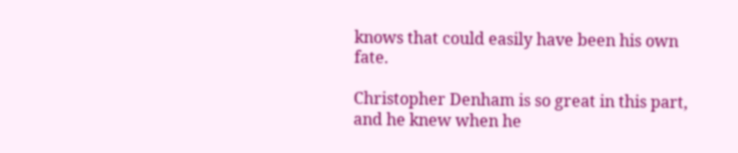knows that could easily have been his own fate.

Christopher Denham is so great in this part, and he knew when he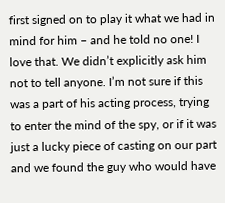first signed on to play it what we had in mind for him – and he told no one! I love that. We didn’t explicitly ask him not to tell anyone. I’m not sure if this was a part of his acting process, trying to enter the mind of the spy, or if it was just a lucky piece of casting on our part and we found the guy who would have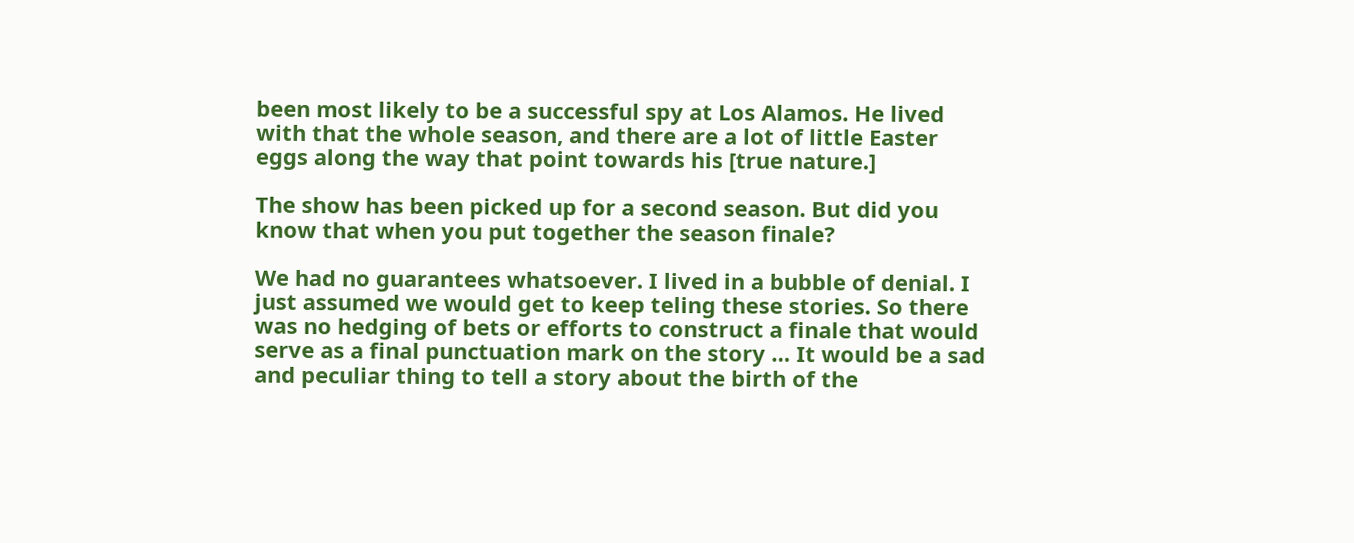been most likely to be a successful spy at Los Alamos. He lived with that the whole season, and there are a lot of little Easter eggs along the way that point towards his [true nature.]

The show has been picked up for a second season. But did you know that when you put together the season finale?

We had no guarantees whatsoever. I lived in a bubble of denial. I just assumed we would get to keep teling these stories. So there was no hedging of bets or efforts to construct a finale that would serve as a final punctuation mark on the story … It would be a sad and peculiar thing to tell a story about the birth of the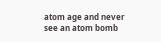atom age and never see an atom bomb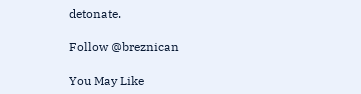detonate.

Follow @breznican

You May Like